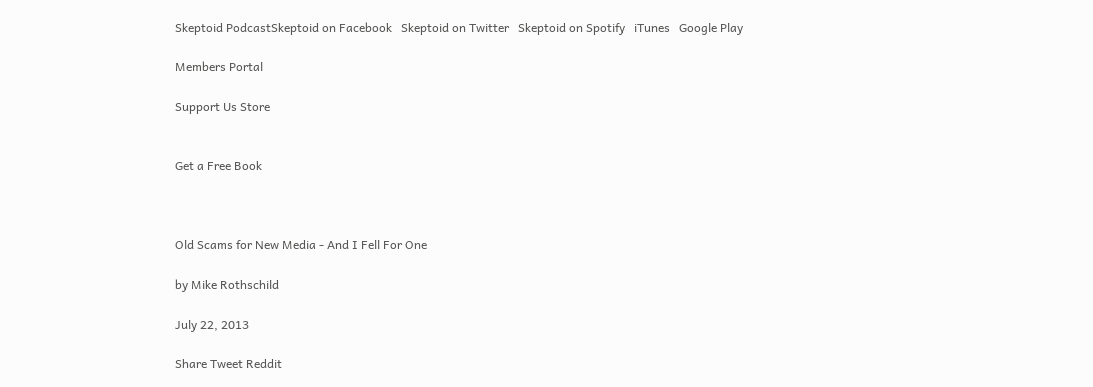Skeptoid PodcastSkeptoid on Facebook   Skeptoid on Twitter   Skeptoid on Spotify   iTunes   Google Play

Members Portal

Support Us Store


Get a Free Book



Old Scams for New Media - And I Fell For One

by Mike Rothschild

July 22, 2013

Share Tweet Reddit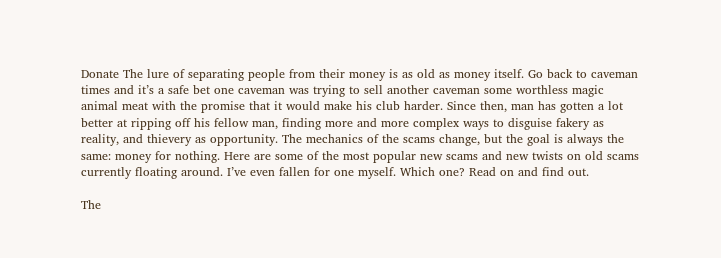Donate The lure of separating people from their money is as old as money itself. Go back to caveman times and it’s a safe bet one caveman was trying to sell another caveman some worthless magic animal meat with the promise that it would make his club harder. Since then, man has gotten a lot better at ripping off his fellow man, finding more and more complex ways to disguise fakery as reality, and thievery as opportunity. The mechanics of the scams change, but the goal is always the same: money for nothing. Here are some of the most popular new scams and new twists on old scams currently floating around. I’ve even fallen for one myself. Which one? Read on and find out.

The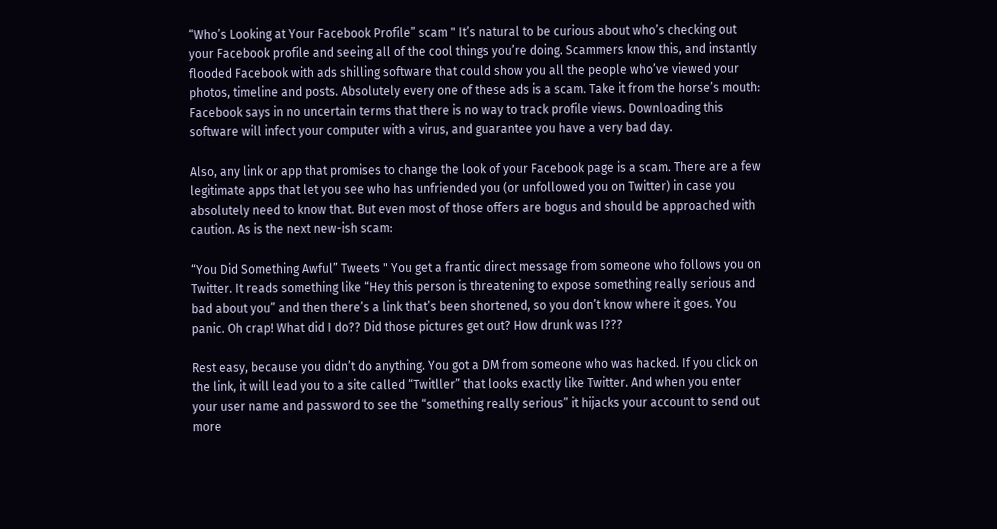“Who’s Looking at Your Facebook Profile” scam " It’s natural to be curious about who’s checking out your Facebook profile and seeing all of the cool things you’re doing. Scammers know this, and instantly flooded Facebook with ads shilling software that could show you all the people who’ve viewed your photos, timeline and posts. Absolutely every one of these ads is a scam. Take it from the horse’s mouth: Facebook says in no uncertain terms that there is no way to track profile views. Downloading this software will infect your computer with a virus, and guarantee you have a very bad day.

Also, any link or app that promises to change the look of your Facebook page is a scam. There are a few legitimate apps that let you see who has unfriended you (or unfollowed you on Twitter) in case you absolutely need to know that. But even most of those offers are bogus and should be approached with caution. As is the next new-ish scam:

“You Did Something Awful” Tweets " You get a frantic direct message from someone who follows you on Twitter. It reads something like “Hey this person is threatening to expose something really serious and bad about you” and then there’s a link that’s been shortened, so you don’t know where it goes. You panic. Oh crap! What did I do?? Did those pictures get out? How drunk was I???

Rest easy, because you didn’t do anything. You got a DM from someone who was hacked. If you click on the link, it will lead you to a site called “Twitller” that looks exactly like Twitter. And when you enter your user name and password to see the “something really serious” it hijacks your account to send out more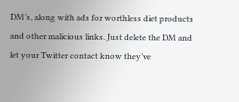DM’s, along with ads for worthless diet products and other malicious links. Just delete the DM and let your Twitter contact know they’ve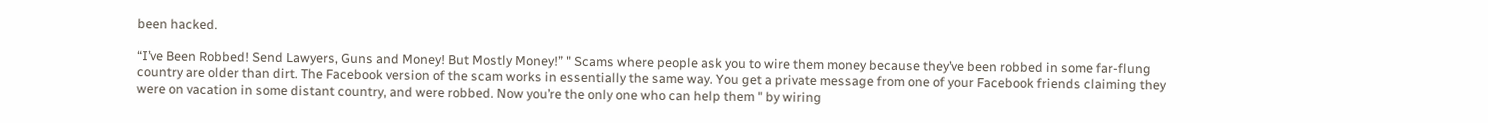been hacked.

“I’ve Been Robbed! Send Lawyers, Guns and Money! But Mostly Money!” " Scams where people ask you to wire them money because they’ve been robbed in some far-flung country are older than dirt. The Facebook version of the scam works in essentially the same way. You get a private message from one of your Facebook friends claiming they were on vacation in some distant country, and were robbed. Now you’re the only one who can help them " by wiring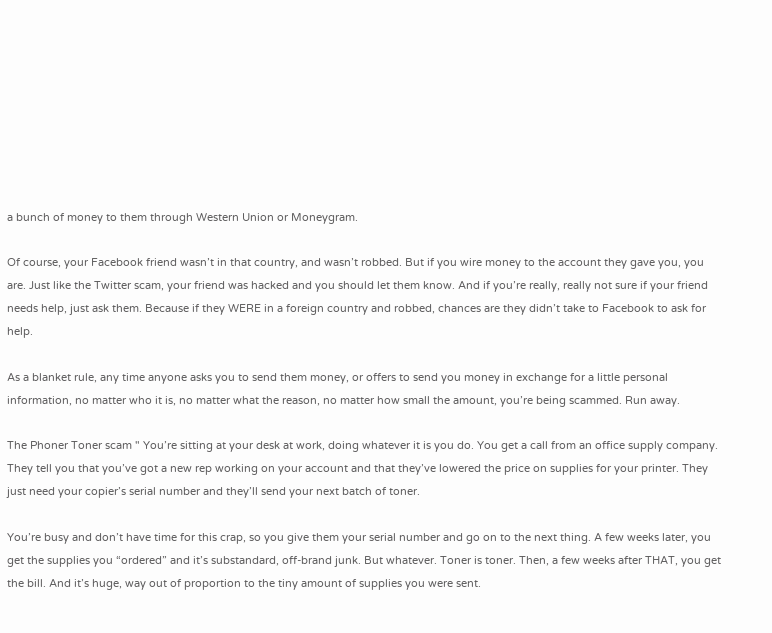a bunch of money to them through Western Union or Moneygram.

Of course, your Facebook friend wasn’t in that country, and wasn’t robbed. But if you wire money to the account they gave you, you are. Just like the Twitter scam, your friend was hacked and you should let them know. And if you’re really, really not sure if your friend needs help, just ask them. Because if they WERE in a foreign country and robbed, chances are they didn’t take to Facebook to ask for help.

As a blanket rule, any time anyone asks you to send them money, or offers to send you money in exchange for a little personal information, no matter who it is, no matter what the reason, no matter how small the amount, you’re being scammed. Run away.

The Phoner Toner scam " You’re sitting at your desk at work, doing whatever it is you do. You get a call from an office supply company. They tell you that you’ve got a new rep working on your account and that they’ve lowered the price on supplies for your printer. They just need your copier’s serial number and they’ll send your next batch of toner.

You’re busy and don’t have time for this crap, so you give them your serial number and go on to the next thing. A few weeks later, you get the supplies you “ordered” and it’s substandard, off-brand junk. But whatever. Toner is toner. Then, a few weeks after THAT, you get the bill. And it’s huge, way out of proportion to the tiny amount of supplies you were sent.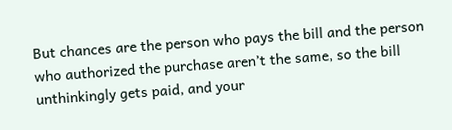But chances are the person who pays the bill and the person who authorized the purchase aren’t the same, so the bill unthinkingly gets paid, and your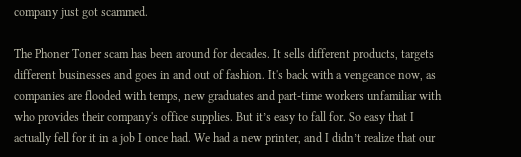company just got scammed.

The Phoner Toner scam has been around for decades. It sells different products, targets different businesses and goes in and out of fashion. It's back with a vengeance now, as companies are flooded with temps, new graduates and part-time workers unfamiliar with who provides their company's office supplies. But it’s easy to fall for. So easy that I actually fell for it in a job I once had. We had a new printer, and I didn’t realize that our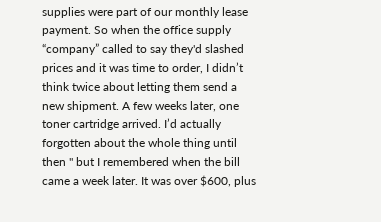supplies were part of our monthly lease payment. So when the office supply “company” called to say they'd slashed prices and it was time to order, I didn’t think twice about letting them send a new shipment. A few weeks later, one toner cartridge arrived. I’d actually forgotten about the whole thing until then " but I remembered when the bill came a week later. It was over $600, plus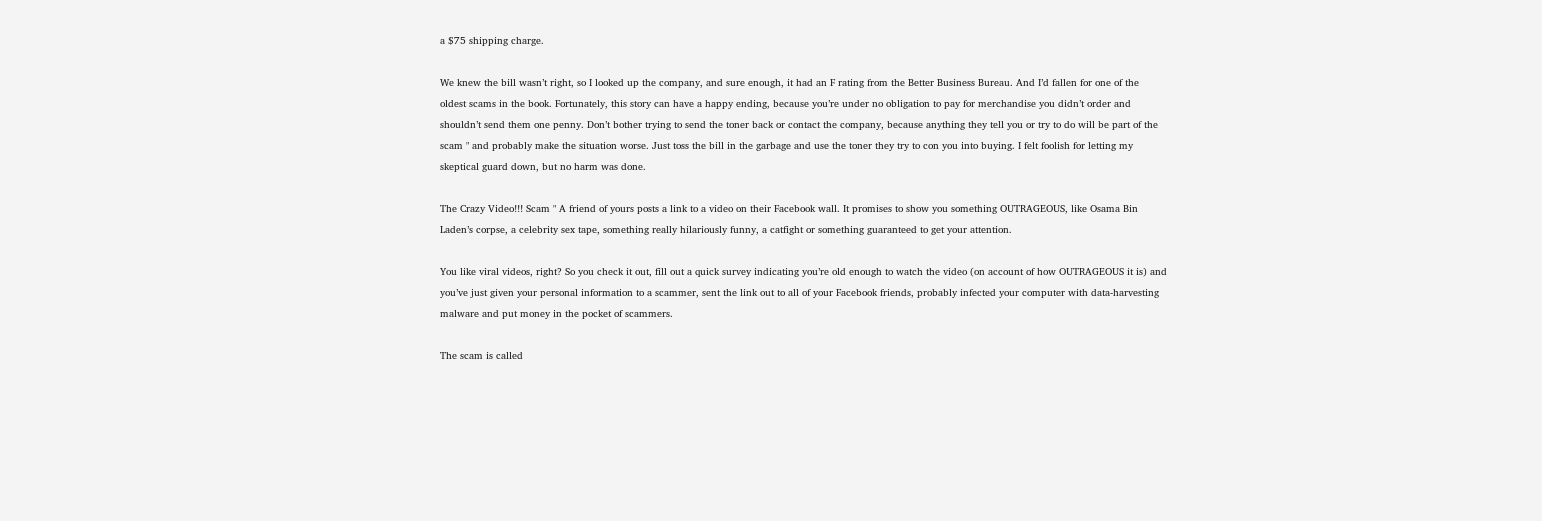a $75 shipping charge.

We knew the bill wasn’t right, so I looked up the company, and sure enough, it had an F rating from the Better Business Bureau. And I’d fallen for one of the oldest scams in the book. Fortunately, this story can have a happy ending, because you’re under no obligation to pay for merchandise you didn’t order and shouldn’t send them one penny. Don’t bother trying to send the toner back or contact the company, because anything they tell you or try to do will be part of the scam " and probably make the situation worse. Just toss the bill in the garbage and use the toner they try to con you into buying. I felt foolish for letting my skeptical guard down, but no harm was done.

The Crazy Video!!! Scam " A friend of yours posts a link to a video on their Facebook wall. It promises to show you something OUTRAGEOUS, like Osama Bin Laden’s corpse, a celebrity sex tape, something really hilariously funny, a catfight or something guaranteed to get your attention.

You like viral videos, right? So you check it out, fill out a quick survey indicating you’re old enough to watch the video (on account of how OUTRAGEOUS it is) and you’ve just given your personal information to a scammer, sent the link out to all of your Facebook friends, probably infected your computer with data-harvesting malware and put money in the pocket of scammers.

The scam is called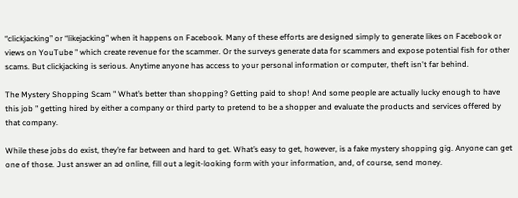“clickjacking” or “likejacking” when it happens on Facebook. Many of these efforts are designed simply to generate likes on Facebook or views on YouTube " which create revenue for the scammer. Or the surveys generate data for scammers and expose potential fish for other scams. But clickjacking is serious. Anytime anyone has access to your personal information or computer, theft isn't far behind.

The Mystery Shopping Scam " What’s better than shopping? Getting paid to shop! And some people are actually lucky enough to have this job " getting hired by either a company or third party to pretend to be a shopper and evaluate the products and services offered by that company.

While these jobs do exist, they’re far between and hard to get. What’s easy to get, however, is a fake mystery shopping gig. Anyone can get one of those. Just answer an ad online, fill out a legit-looking form with your information, and, of course, send money.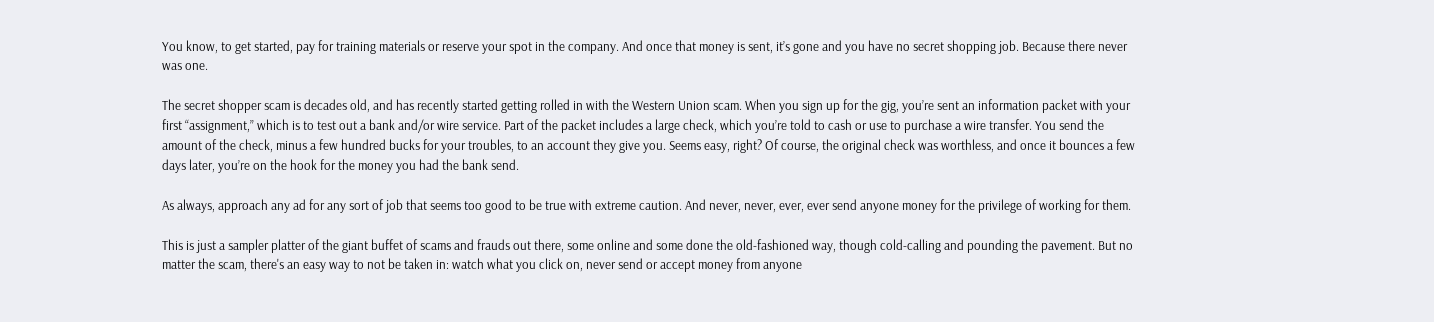You know, to get started, pay for training materials or reserve your spot in the company. And once that money is sent, it’s gone and you have no secret shopping job. Because there never was one.

The secret shopper scam is decades old, and has recently started getting rolled in with the Western Union scam. When you sign up for the gig, you’re sent an information packet with your first “assignment,” which is to test out a bank and/or wire service. Part of the packet includes a large check, which you’re told to cash or use to purchase a wire transfer. You send the amount of the check, minus a few hundred bucks for your troubles, to an account they give you. Seems easy, right? Of course, the original check was worthless, and once it bounces a few days later, you’re on the hook for the money you had the bank send.

As always, approach any ad for any sort of job that seems too good to be true with extreme caution. And never, never, ever, ever send anyone money for the privilege of working for them.

This is just a sampler platter of the giant buffet of scams and frauds out there, some online and some done the old-fashioned way, though cold-calling and pounding the pavement. But no matter the scam, there's an easy way to not be taken in: watch what you click on, never send or accept money from anyone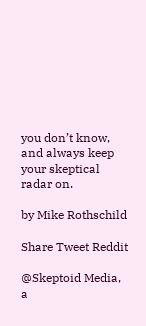you don’t know, and always keep your skeptical radar on.

by Mike Rothschild

Share Tweet Reddit

@Skeptoid Media, a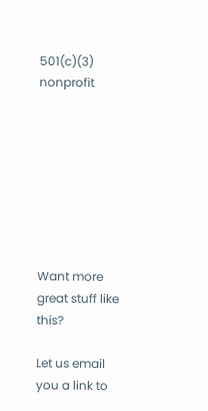501(c)(3) nonprofit








Want more great stuff like this?

Let us email you a link to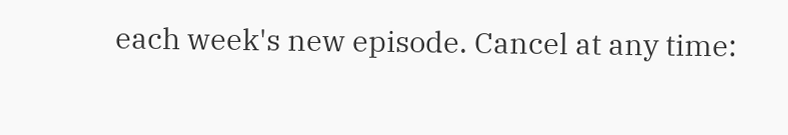each week's new episode. Cancel at any time: